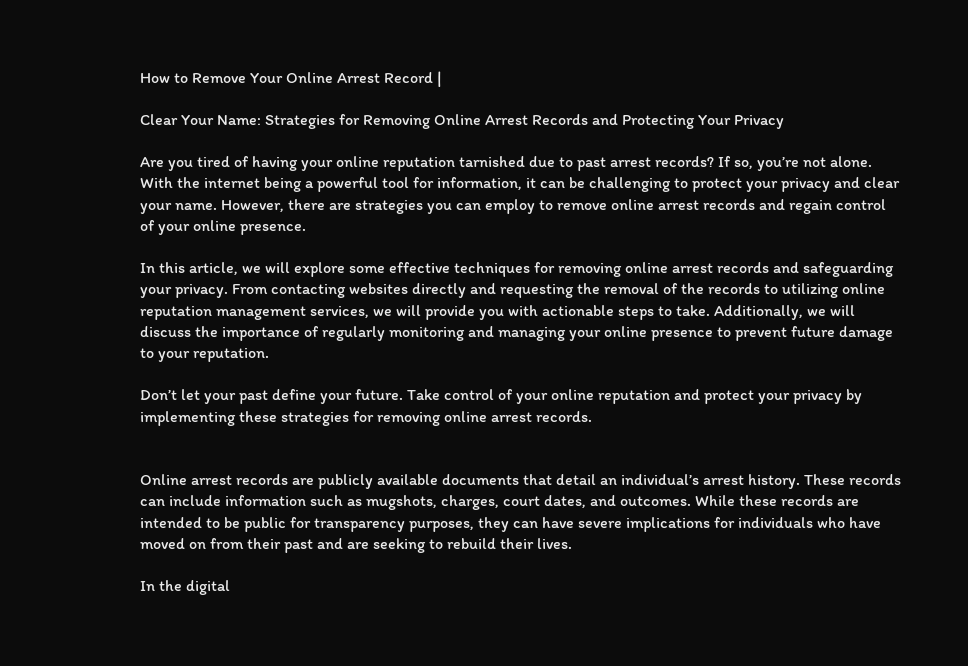How to Remove Your Online Arrest Record |

Clear Your Name: Strategies for Removing Online Arrest Records and Protecting Your Privacy

Are you tired of having your online reputation tarnished due to past arrest records? If so, you’re not alone. With the internet being a powerful tool for information, it can be challenging to protect your privacy and clear your name. However, there are strategies you can employ to remove online arrest records and regain control of your online presence.

In this article, we will explore some effective techniques for removing online arrest records and safeguarding your privacy. From contacting websites directly and requesting the removal of the records to utilizing online reputation management services, we will provide you with actionable steps to take. Additionally, we will discuss the importance of regularly monitoring and managing your online presence to prevent future damage to your reputation.

Don’t let your past define your future. Take control of your online reputation and protect your privacy by implementing these strategies for removing online arrest records.


Online arrest records are publicly available documents that detail an individual’s arrest history. These records can include information such as mugshots, charges, court dates, and outcomes. While these records are intended to be public for transparency purposes, they can have severe implications for individuals who have moved on from their past and are seeking to rebuild their lives.

In the digital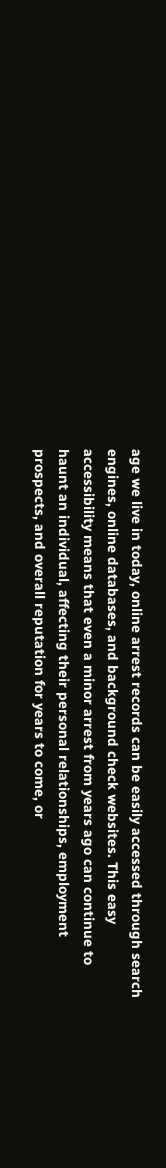age we live in today, online arrest records can be easily accessed through search engines, online databases, and background check websites. This easy accessibility means that even a minor arrest from years ago can continue to haunt an individual, affecting their personal relationships, employment prospects, and overall reputation for years to come, or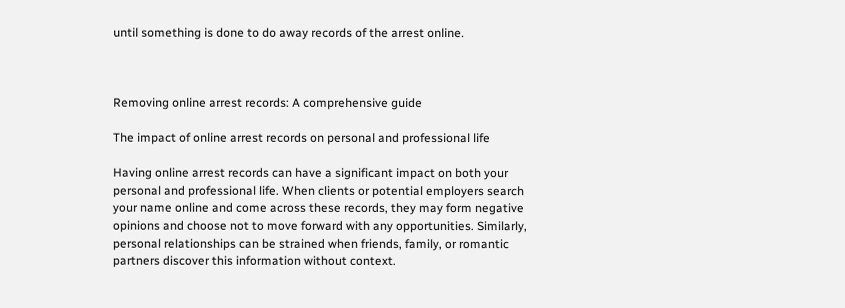until something is done to do away records of the arrest online.



Removing online arrest records: A comprehensive guide

The impact of online arrest records on personal and professional life

Having online arrest records can have a significant impact on both your personal and professional life. When clients or potential employers search your name online and come across these records, they may form negative opinions and choose not to move forward with any opportunities. Similarly, personal relationships can be strained when friends, family, or romantic partners discover this information without context.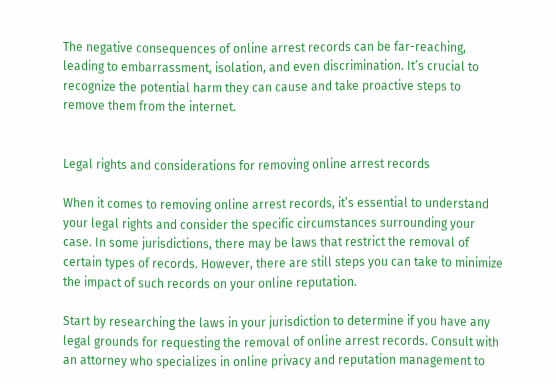The negative consequences of online arrest records can be far-reaching, leading to embarrassment, isolation, and even discrimination. It’s crucial to recognize the potential harm they can cause and take proactive steps to remove them from the internet.


Legal rights and considerations for removing online arrest records

When it comes to removing online arrest records, it’s essential to understand your legal rights and consider the specific circumstances surrounding your case. In some jurisdictions, there may be laws that restrict the removal of certain types of records. However, there are still steps you can take to minimize the impact of such records on your online reputation.

Start by researching the laws in your jurisdiction to determine if you have any legal grounds for requesting the removal of online arrest records. Consult with an attorney who specializes in online privacy and reputation management to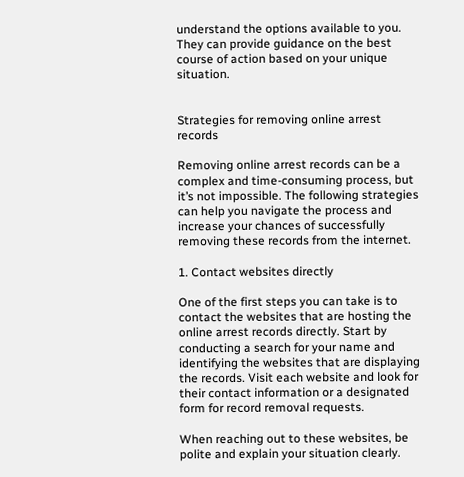understand the options available to you. They can provide guidance on the best course of action based on your unique situation.


Strategies for removing online arrest records

Removing online arrest records can be a complex and time-consuming process, but it’s not impossible. The following strategies can help you navigate the process and increase your chances of successfully removing these records from the internet.

1. Contact websites directly

One of the first steps you can take is to contact the websites that are hosting the online arrest records directly. Start by conducting a search for your name and identifying the websites that are displaying the records. Visit each website and look for their contact information or a designated form for record removal requests.

When reaching out to these websites, be polite and explain your situation clearly.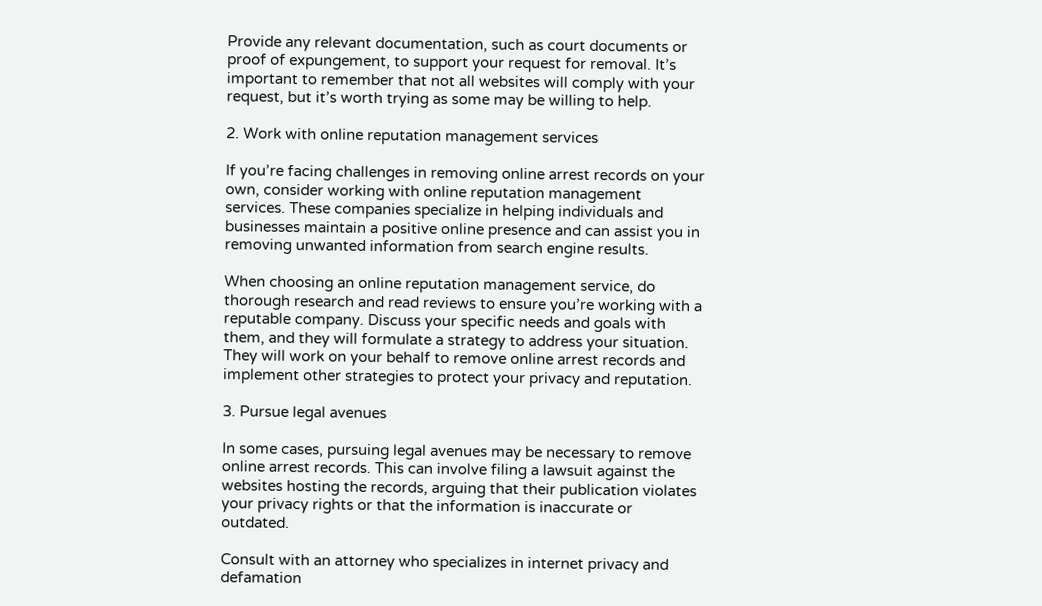Provide any relevant documentation, such as court documents or proof of expungement, to support your request for removal. It’s important to remember that not all websites will comply with your request, but it’s worth trying as some may be willing to help.

2. Work with online reputation management services

If you’re facing challenges in removing online arrest records on your own, consider working with online reputation management services. These companies specialize in helping individuals and businesses maintain a positive online presence and can assist you in removing unwanted information from search engine results.

When choosing an online reputation management service, do thorough research and read reviews to ensure you’re working with a reputable company. Discuss your specific needs and goals with them, and they will formulate a strategy to address your situation. They will work on your behalf to remove online arrest records and implement other strategies to protect your privacy and reputation.

3. Pursue legal avenues

In some cases, pursuing legal avenues may be necessary to remove online arrest records. This can involve filing a lawsuit against the websites hosting the records, arguing that their publication violates your privacy rights or that the information is inaccurate or outdated.

Consult with an attorney who specializes in internet privacy and defamation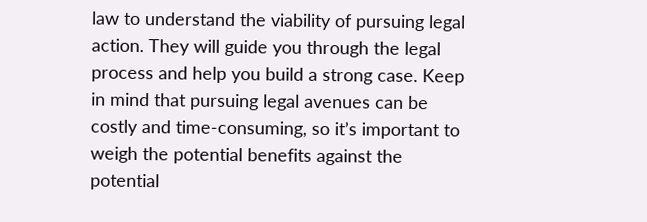law to understand the viability of pursuing legal action. They will guide you through the legal process and help you build a strong case. Keep in mind that pursuing legal avenues can be costly and time-consuming, so it’s important to weigh the potential benefits against the potential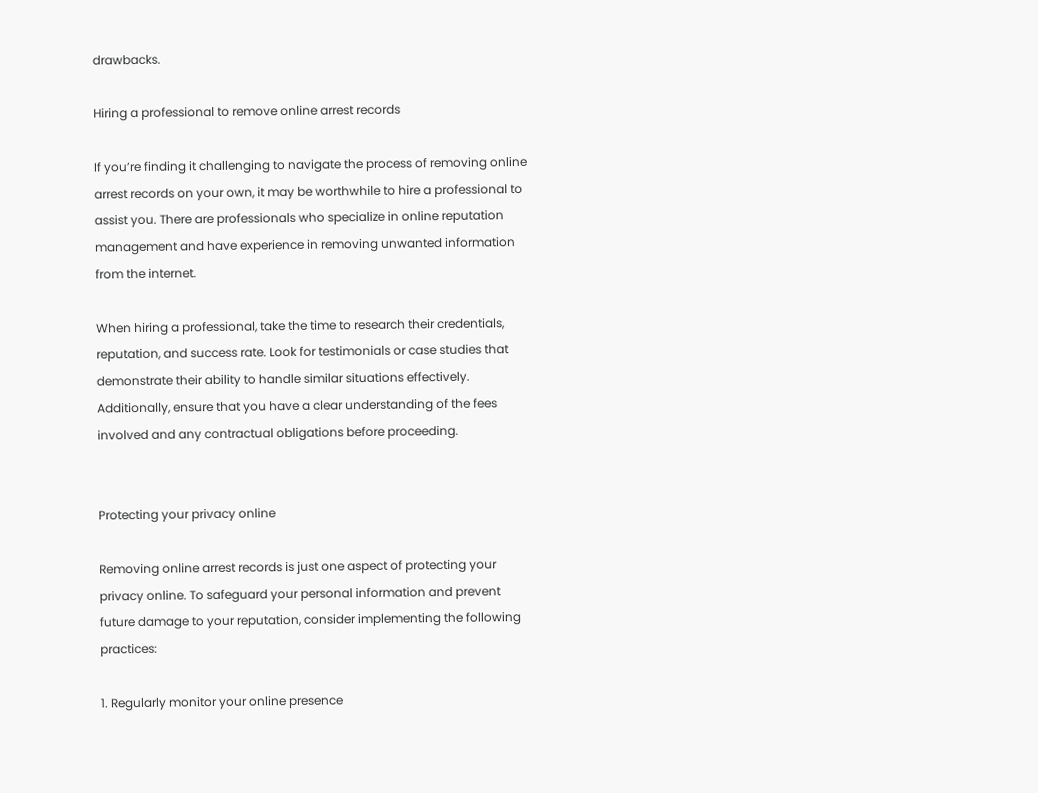drawbacks.

Hiring a professional to remove online arrest records

If you’re finding it challenging to navigate the process of removing online arrest records on your own, it may be worthwhile to hire a professional to assist you. There are professionals who specialize in online reputation management and have experience in removing unwanted information from the internet.

When hiring a professional, take the time to research their credentials, reputation, and success rate. Look for testimonials or case studies that demonstrate their ability to handle similar situations effectively. Additionally, ensure that you have a clear understanding of the fees involved and any contractual obligations before proceeding.


Protecting your privacy online

Removing online arrest records is just one aspect of protecting your privacy online. To safeguard your personal information and prevent future damage to your reputation, consider implementing the following practices:

1. Regularly monitor your online presence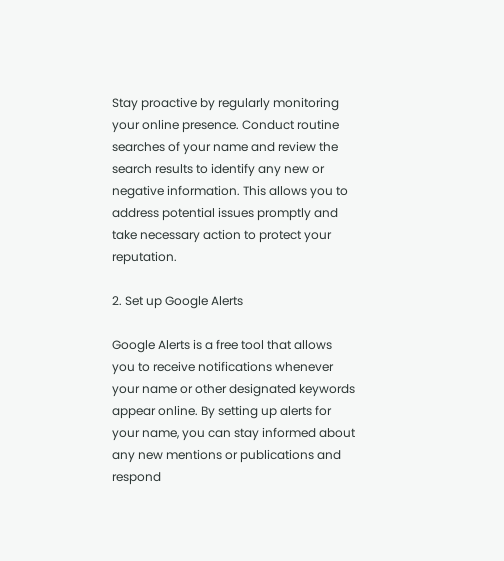Stay proactive by regularly monitoring your online presence. Conduct routine searches of your name and review the search results to identify any new or negative information. This allows you to address potential issues promptly and take necessary action to protect your reputation.

2. Set up Google Alerts

Google Alerts is a free tool that allows you to receive notifications whenever your name or other designated keywords appear online. By setting up alerts for your name, you can stay informed about any new mentions or publications and respond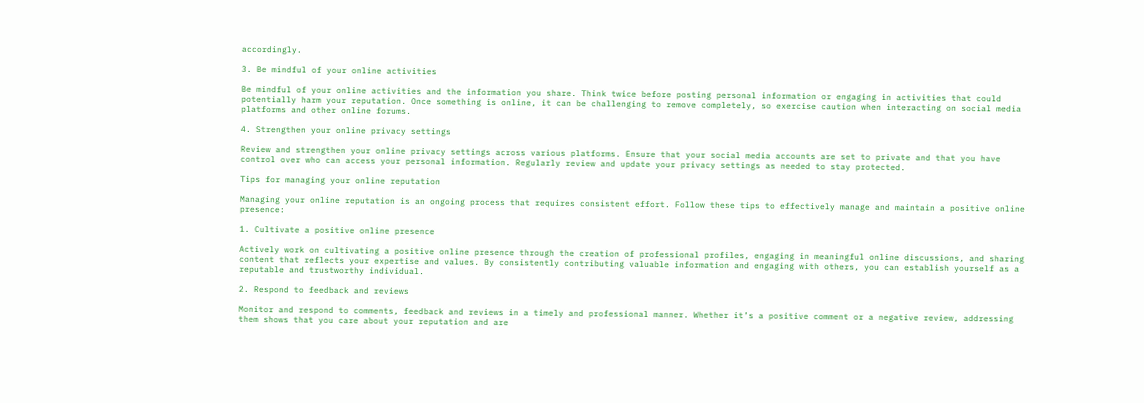accordingly.

3. Be mindful of your online activities

Be mindful of your online activities and the information you share. Think twice before posting personal information or engaging in activities that could potentially harm your reputation. Once something is online, it can be challenging to remove completely, so exercise caution when interacting on social media platforms and other online forums.

4. Strengthen your online privacy settings

Review and strengthen your online privacy settings across various platforms. Ensure that your social media accounts are set to private and that you have control over who can access your personal information. Regularly review and update your privacy settings as needed to stay protected.

Tips for managing your online reputation

Managing your online reputation is an ongoing process that requires consistent effort. Follow these tips to effectively manage and maintain a positive online presence:

1. Cultivate a positive online presence

Actively work on cultivating a positive online presence through the creation of professional profiles, engaging in meaningful online discussions, and sharing content that reflects your expertise and values. By consistently contributing valuable information and engaging with others, you can establish yourself as a reputable and trustworthy individual.

2. Respond to feedback and reviews

Monitor and respond to comments, feedback and reviews in a timely and professional manner. Whether it’s a positive comment or a negative review, addressing them shows that you care about your reputation and are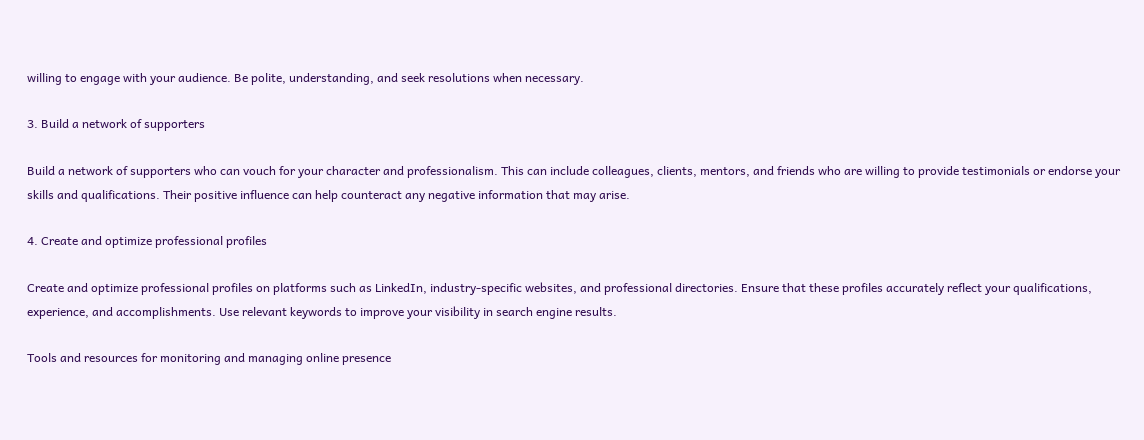willing to engage with your audience. Be polite, understanding, and seek resolutions when necessary.

3. Build a network of supporters

Build a network of supporters who can vouch for your character and professionalism. This can include colleagues, clients, mentors, and friends who are willing to provide testimonials or endorse your skills and qualifications. Their positive influence can help counteract any negative information that may arise.

4. Create and optimize professional profiles

Create and optimize professional profiles on platforms such as LinkedIn, industry-specific websites, and professional directories. Ensure that these profiles accurately reflect your qualifications, experience, and accomplishments. Use relevant keywords to improve your visibility in search engine results.

Tools and resources for monitoring and managing online presence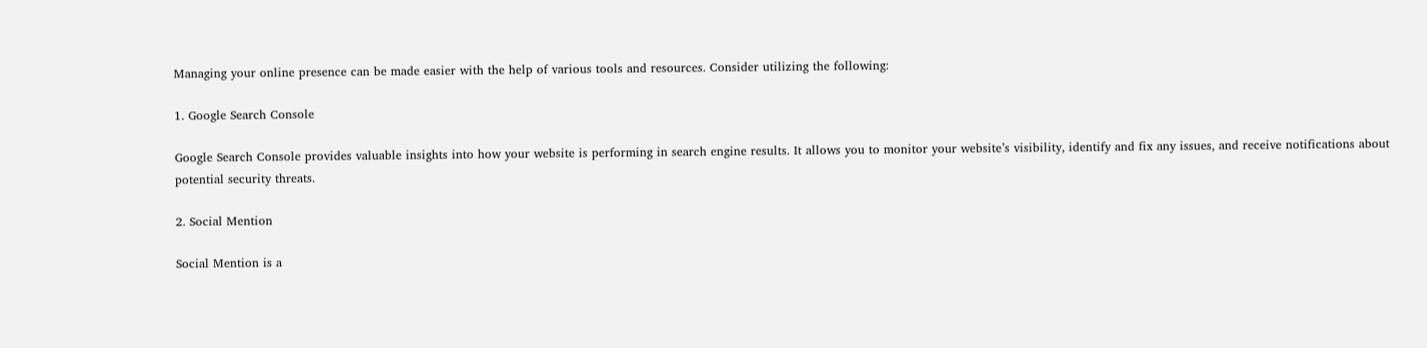Managing your online presence can be made easier with the help of various tools and resources. Consider utilizing the following:

1. Google Search Console

Google Search Console provides valuable insights into how your website is performing in search engine results. It allows you to monitor your website’s visibility, identify and fix any issues, and receive notifications about potential security threats.

2. Social Mention

Social Mention is a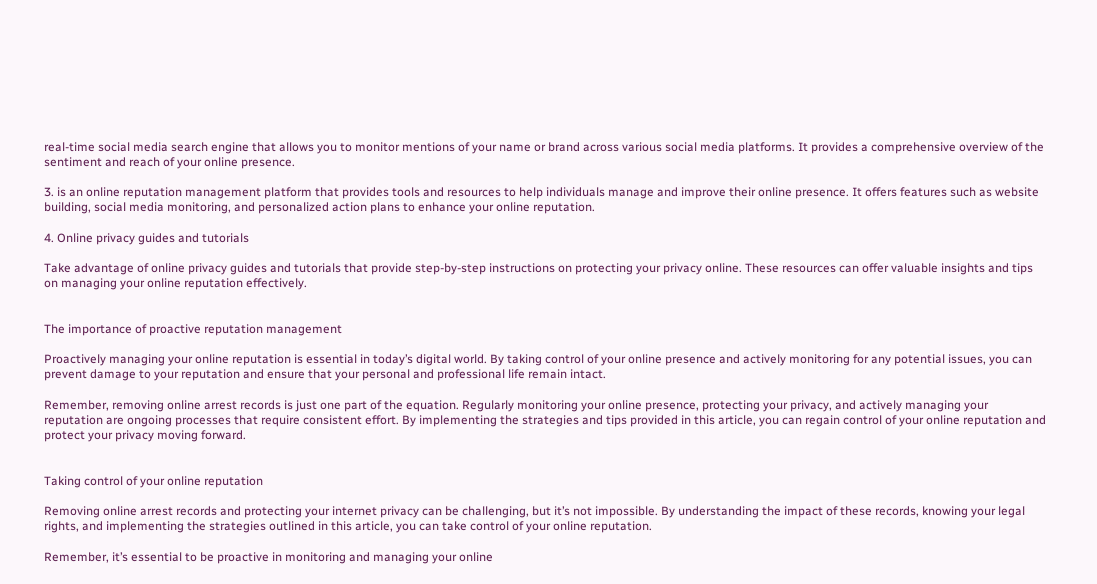real-time social media search engine that allows you to monitor mentions of your name or brand across various social media platforms. It provides a comprehensive overview of the sentiment and reach of your online presence.

3. is an online reputation management platform that provides tools and resources to help individuals manage and improve their online presence. It offers features such as website building, social media monitoring, and personalized action plans to enhance your online reputation.

4. Online privacy guides and tutorials

Take advantage of online privacy guides and tutorials that provide step-by-step instructions on protecting your privacy online. These resources can offer valuable insights and tips on managing your online reputation effectively.


The importance of proactive reputation management

Proactively managing your online reputation is essential in today’s digital world. By taking control of your online presence and actively monitoring for any potential issues, you can prevent damage to your reputation and ensure that your personal and professional life remain intact.

Remember, removing online arrest records is just one part of the equation. Regularly monitoring your online presence, protecting your privacy, and actively managing your reputation are ongoing processes that require consistent effort. By implementing the strategies and tips provided in this article, you can regain control of your online reputation and protect your privacy moving forward.


Taking control of your online reputation

Removing online arrest records and protecting your internet privacy can be challenging, but it’s not impossible. By understanding the impact of these records, knowing your legal rights, and implementing the strategies outlined in this article, you can take control of your online reputation.

Remember, it’s essential to be proactive in monitoring and managing your online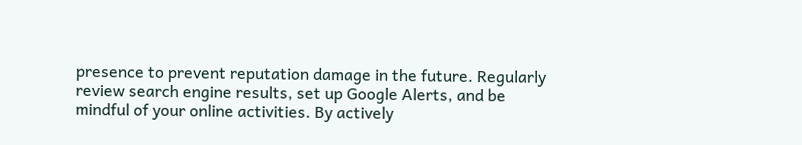presence to prevent reputation damage in the future. Regularly review search engine results, set up Google Alerts, and be mindful of your online activities. By actively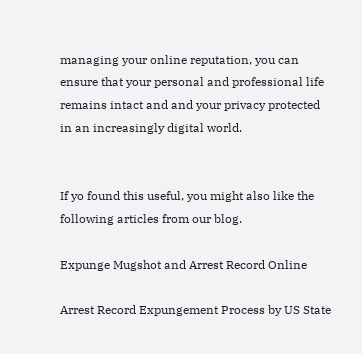managing your online reputation, you can ensure that your personal and professional life remains intact and and your privacy protected in an increasingly digital world.


If yo found this useful, you might also like the following articles from our blog.

Expunge Mugshot and Arrest Record Online

Arrest Record Expungement Process by US State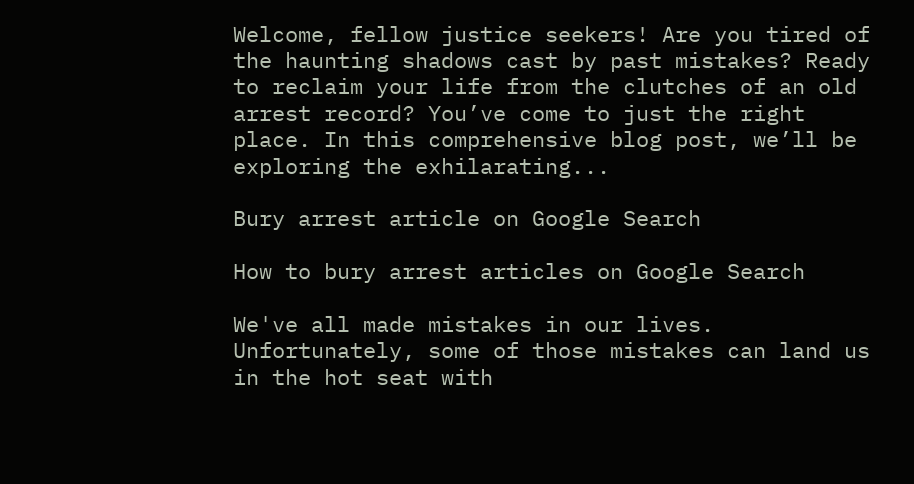Welcome, fellow justice seekers! Are you tired of the haunting shadows cast by past mistakes? Ready to reclaim your life from the clutches of an old arrest record? You’ve come to just the right place. In this comprehensive blog post, we’ll be exploring the exhilarating...

Bury arrest article on Google Search

How to bury arrest articles on Google Search

We've all made mistakes in our lives. Unfortunately, some of those mistakes can land us in the hot seat with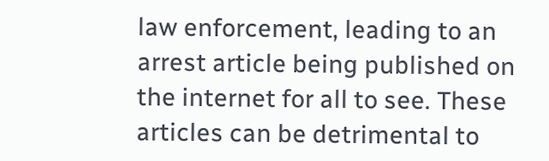law enforcement, leading to an arrest article being published on the internet for all to see. These articles can be detrimental to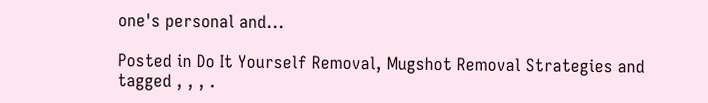one's personal and...

Posted in Do It Yourself Removal, Mugshot Removal Strategies and tagged , , , .